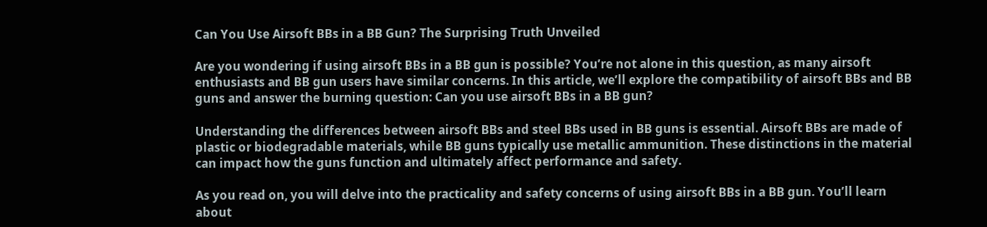Can You Use Airsoft BBs in a BB Gun? The Surprising Truth Unveiled

Are you wondering if using airsoft BBs in a BB gun is possible? You’re not alone in this question, as many airsoft enthusiasts and BB gun users have similar concerns. In this article, we’ll explore the compatibility of airsoft BBs and BB guns and answer the burning question: Can you use airsoft BBs in a BB gun?

Understanding the differences between airsoft BBs and steel BBs used in BB guns is essential. Airsoft BBs are made of plastic or biodegradable materials, while BB guns typically use metallic ammunition. These distinctions in the material can impact how the guns function and ultimately affect performance and safety.

As you read on, you will delve into the practicality and safety concerns of using airsoft BBs in a BB gun. You’ll learn about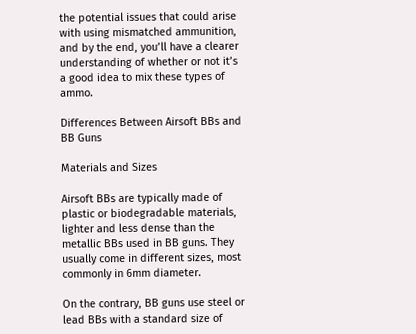the potential issues that could arise with using mismatched ammunition, and by the end, you’ll have a clearer understanding of whether or not it’s a good idea to mix these types of ammo.

Differences Between Airsoft BBs and BB Guns

Materials and Sizes

Airsoft BBs are typically made of plastic or biodegradable materials, lighter and less dense than the metallic BBs used in BB guns. They usually come in different sizes, most commonly in 6mm diameter.

On the contrary, BB guns use steel or lead BBs with a standard size of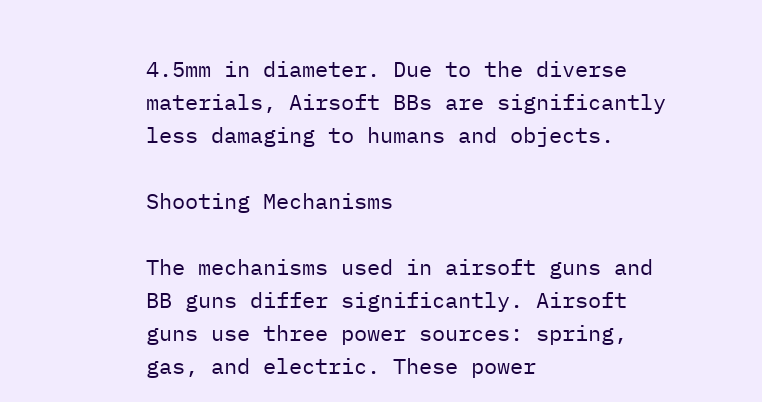4.5mm in diameter. Due to the diverse materials, Airsoft BBs are significantly less damaging to humans and objects.

Shooting Mechanisms

The mechanisms used in airsoft guns and BB guns differ significantly. Airsoft guns use three power sources: spring, gas, and electric. These power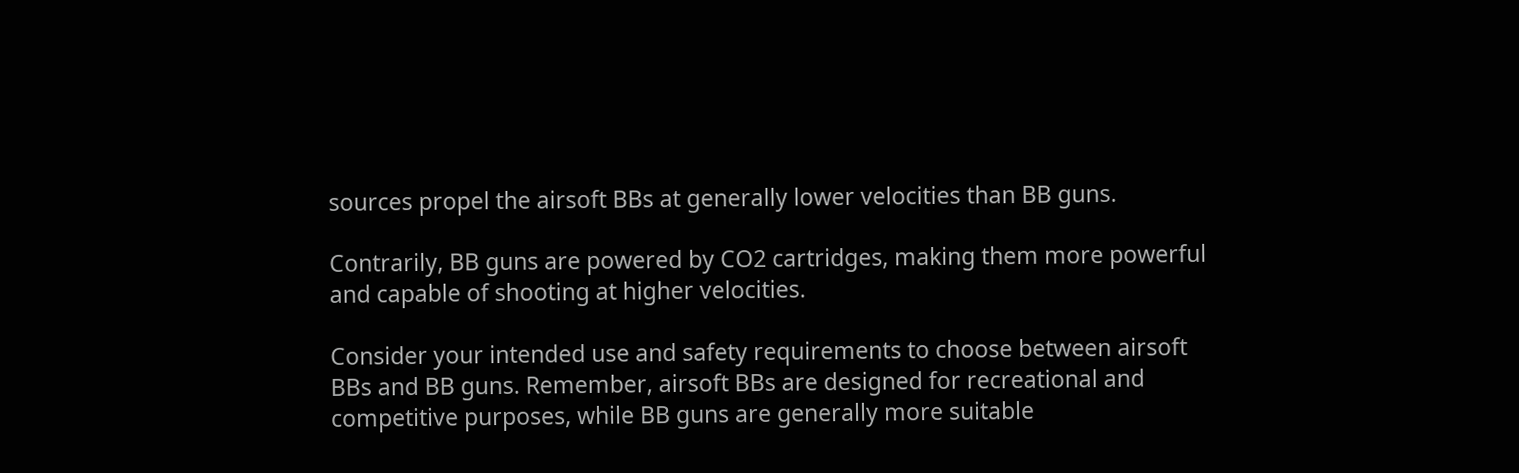sources propel the airsoft BBs at generally lower velocities than BB guns.

Contrarily, BB guns are powered by CO2 cartridges, making them more powerful and capable of shooting at higher velocities.

Consider your intended use and safety requirements to choose between airsoft BBs and BB guns. Remember, airsoft BBs are designed for recreational and competitive purposes, while BB guns are generally more suitable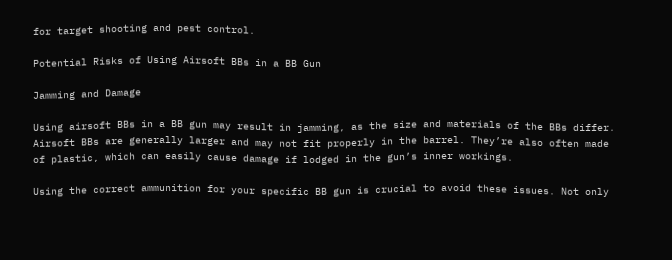for target shooting and pest control.

Potential Risks of Using Airsoft BBs in a BB Gun

Jamming and Damage

Using airsoft BBs in a BB gun may result in jamming, as the size and materials of the BBs differ. Airsoft BBs are generally larger and may not fit properly in the barrel. They’re also often made of plastic, which can easily cause damage if lodged in the gun’s inner workings.

Using the correct ammunition for your specific BB gun is crucial to avoid these issues. Not only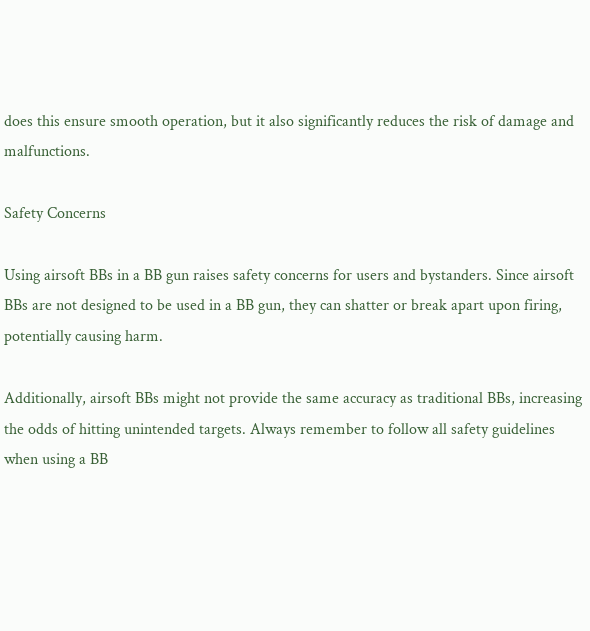does this ensure smooth operation, but it also significantly reduces the risk of damage and malfunctions.

Safety Concerns

Using airsoft BBs in a BB gun raises safety concerns for users and bystanders. Since airsoft BBs are not designed to be used in a BB gun, they can shatter or break apart upon firing, potentially causing harm.

Additionally, airsoft BBs might not provide the same accuracy as traditional BBs, increasing the odds of hitting unintended targets. Always remember to follow all safety guidelines when using a BB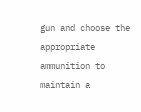gun and choose the appropriate ammunition to maintain a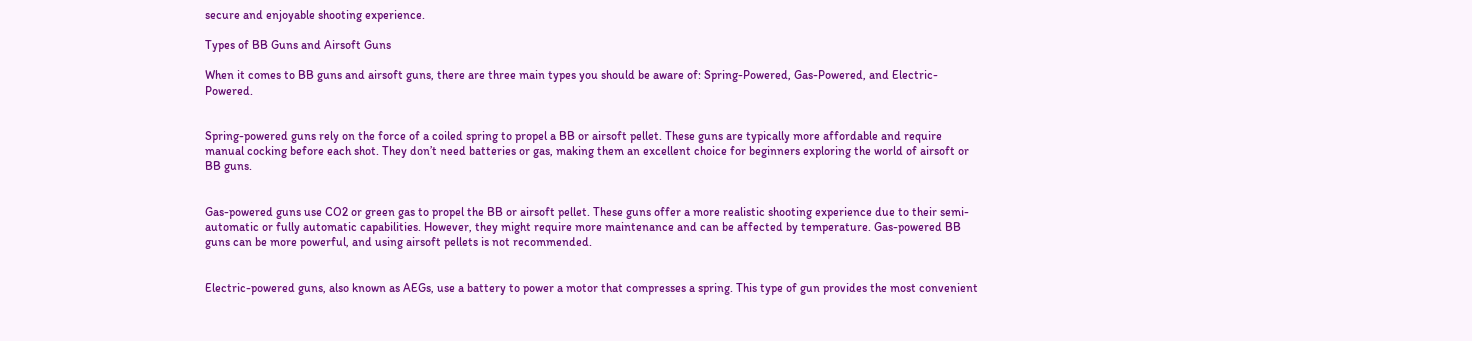secure and enjoyable shooting experience.

Types of BB Guns and Airsoft Guns

When it comes to BB guns and airsoft guns, there are three main types you should be aware of: Spring-Powered, Gas-Powered, and Electric-Powered.


Spring-powered guns rely on the force of a coiled spring to propel a BB or airsoft pellet. These guns are typically more affordable and require manual cocking before each shot. They don’t need batteries or gas, making them an excellent choice for beginners exploring the world of airsoft or BB guns.


Gas-powered guns use CO2 or green gas to propel the BB or airsoft pellet. These guns offer a more realistic shooting experience due to their semi-automatic or fully automatic capabilities. However, they might require more maintenance and can be affected by temperature. Gas-powered BB guns can be more powerful, and using airsoft pellets is not recommended.


Electric-powered guns, also known as AEGs, use a battery to power a motor that compresses a spring. This type of gun provides the most convenient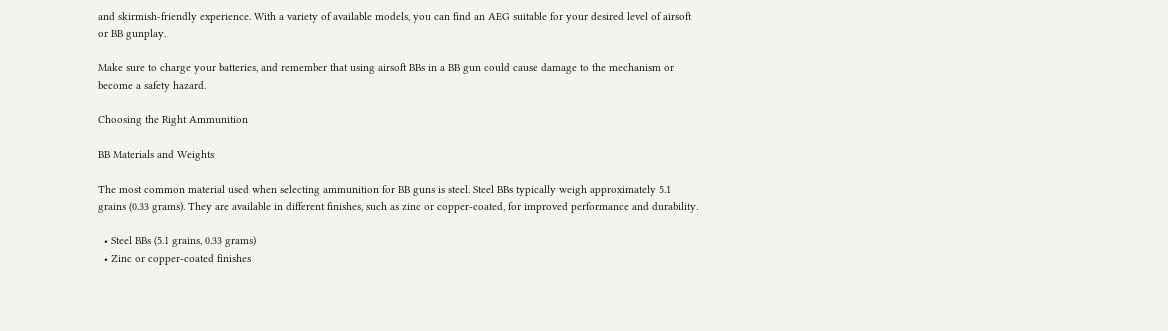and skirmish-friendly experience. With a variety of available models, you can find an AEG suitable for your desired level of airsoft or BB gunplay.

Make sure to charge your batteries, and remember that using airsoft BBs in a BB gun could cause damage to the mechanism or become a safety hazard.

Choosing the Right Ammunition

BB Materials and Weights

The most common material used when selecting ammunition for BB guns is steel. Steel BBs typically weigh approximately 5.1 grains (0.33 grams). They are available in different finishes, such as zinc or copper-coated, for improved performance and durability.

  • Steel BBs (5.1 grains, 0.33 grams)
  • Zinc or copper-coated finishes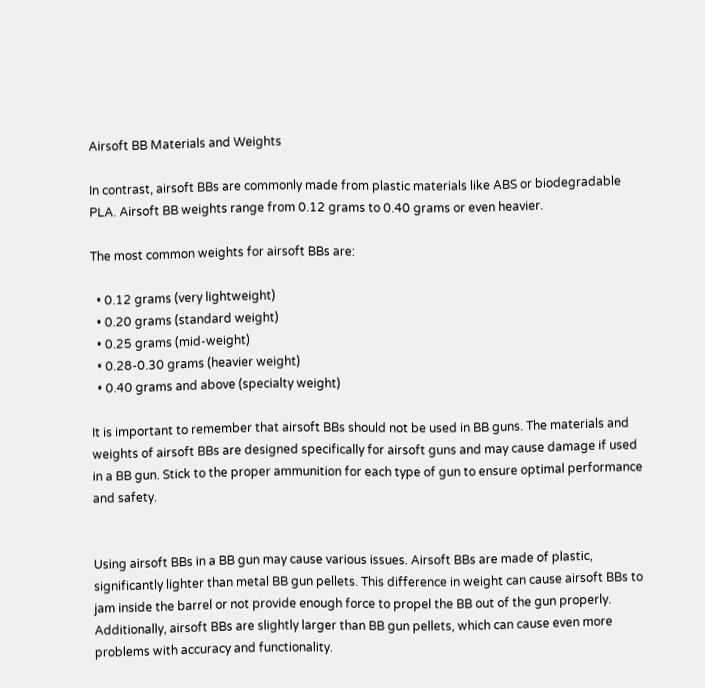Airsoft BB Materials and Weights

In contrast, airsoft BBs are commonly made from plastic materials like ABS or biodegradable PLA. Airsoft BB weights range from 0.12 grams to 0.40 grams or even heavier.

The most common weights for airsoft BBs are:

  • 0.12 grams (very lightweight)
  • 0.20 grams (standard weight)
  • 0.25 grams (mid-weight)
  • 0.28-0.30 grams (heavier weight)
  • 0.40 grams and above (specialty weight)

It is important to remember that airsoft BBs should not be used in BB guns. The materials and weights of airsoft BBs are designed specifically for airsoft guns and may cause damage if used in a BB gun. Stick to the proper ammunition for each type of gun to ensure optimal performance and safety.


Using airsoft BBs in a BB gun may cause various issues. Airsoft BBs are made of plastic, significantly lighter than metal BB gun pellets. This difference in weight can cause airsoft BBs to jam inside the barrel or not provide enough force to propel the BB out of the gun properly. Additionally, airsoft BBs are slightly larger than BB gun pellets, which can cause even more problems with accuracy and functionality.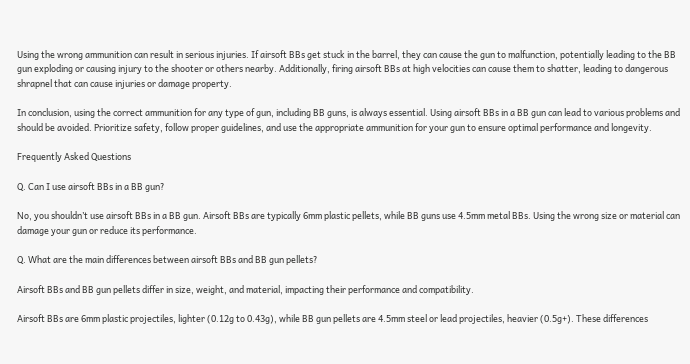Using the wrong ammunition can result in serious injuries. If airsoft BBs get stuck in the barrel, they can cause the gun to malfunction, potentially leading to the BB gun exploding or causing injury to the shooter or others nearby. Additionally, firing airsoft BBs at high velocities can cause them to shatter, leading to dangerous shrapnel that can cause injuries or damage property.

In conclusion, using the correct ammunition for any type of gun, including BB guns, is always essential. Using airsoft BBs in a BB gun can lead to various problems and should be avoided. Prioritize safety, follow proper guidelines, and use the appropriate ammunition for your gun to ensure optimal performance and longevity.

Frequently Asked Questions

Q. Can I use airsoft BBs in a BB gun?

No, you shouldn’t use airsoft BBs in a BB gun. Airsoft BBs are typically 6mm plastic pellets, while BB guns use 4.5mm metal BBs. Using the wrong size or material can damage your gun or reduce its performance.

Q. What are the main differences between airsoft BBs and BB gun pellets?

Airsoft BBs and BB gun pellets differ in size, weight, and material, impacting their performance and compatibility.

Airsoft BBs are 6mm plastic projectiles, lighter (0.12g to 0.43g), while BB gun pellets are 4.5mm steel or lead projectiles, heavier (0.5g+). These differences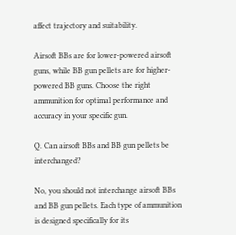affect trajectory and suitability.

Airsoft BBs are for lower-powered airsoft guns, while BB gun pellets are for higher-powered BB guns. Choose the right ammunition for optimal performance and accuracy in your specific gun.

Q. Can airsoft BBs and BB gun pellets be interchanged?

No, you should not interchange airsoft BBs and BB gun pellets. Each type of ammunition is designed specifically for its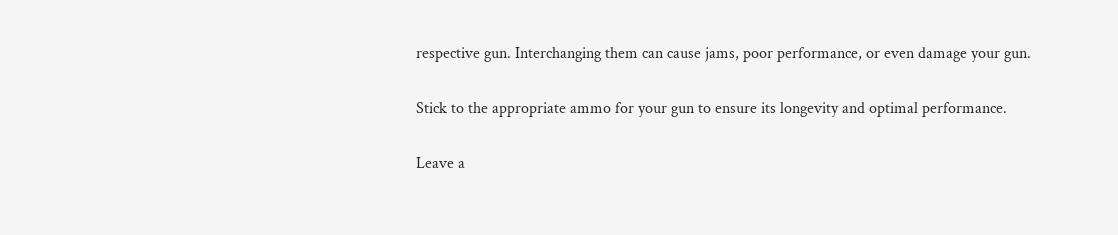respective gun. Interchanging them can cause jams, poor performance, or even damage your gun.

Stick to the appropriate ammo for your gun to ensure its longevity and optimal performance.

Leave a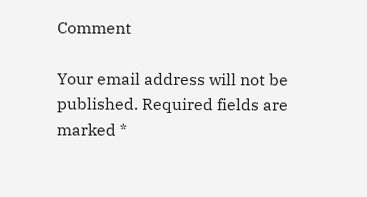Comment

Your email address will not be published. Required fields are marked *